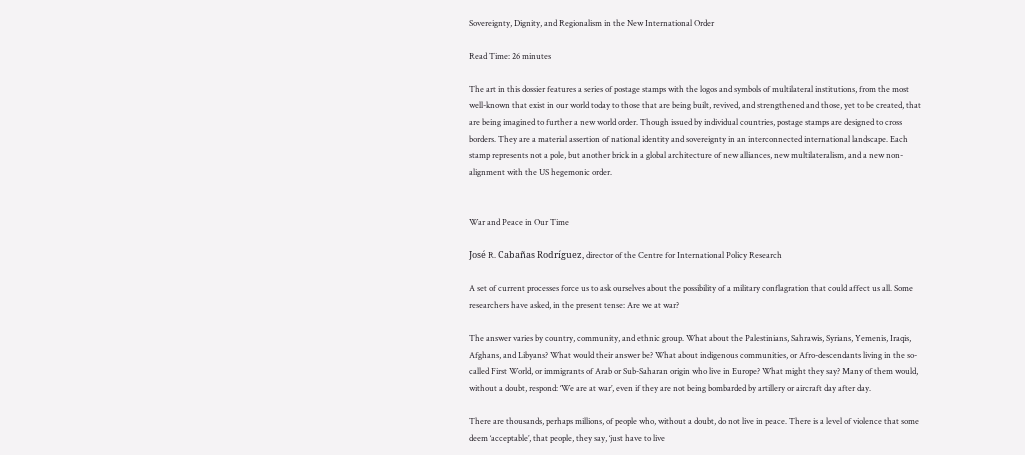Sovereignty, Dignity, and Regionalism in the New International Order

Read Time: 26 minutes

The art in this dossier features a series of postage stamps with the logos and symbols of multilateral institutions, from the most well-known that exist in our world today to those that are being built, revived, and strengthened and those, yet to be created, that are being imagined to further a new world order. Though issued by individual countries, postage stamps are designed to cross borders. They are a material assertion of national identity and sovereignty in an interconnected international landscape. Each stamp represents not a pole, but another brick in a global architecture of new alliances, new multilateralism, and a new non-alignment with the US hegemonic order.


War and Peace in Our Time

José R. Cabañas Rodríguez, director of the Centre for International Policy Research

A set of current processes force us to ask ourselves about the possibility of a military conflagration that could affect us all. Some researchers have asked, in the present tense: Are we at war?

The answer varies by country, community, and ethnic group. What about the Palestinians, Sahrawis, Syrians, Yemenis, Iraqis, Afghans, and Libyans? What would their answer be? What about indigenous communities, or Afro-descendants living in the so-called First World, or immigrants of Arab or Sub-Saharan origin who live in Europe? What might they say? Many of them would, without a doubt, respond: ‘We are at war’, even if they are not being bombarded by artillery or aircraft day after day.

There are thousands, perhaps millions, of people who, without a doubt, do not live in peace. There is a level of violence that some deem ‘acceptable’, that people, they say, ‘just have to live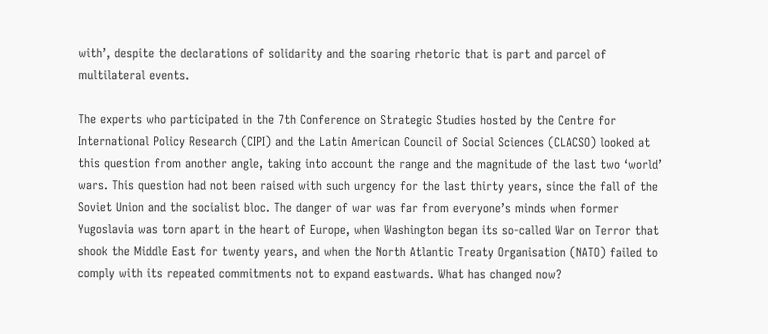with’, despite the declarations of solidarity and the soaring rhetoric that is part and parcel of multilateral events.

The experts who participated in the 7th Conference on Strategic Studies hosted by the Centre for International Policy Research (CIPI) and the Latin American Council of Social Sciences (CLACSO) looked at this question from another angle, taking into account the range and the magnitude of the last two ‘world’ wars. This question had not been raised with such urgency for the last thirty years, since the fall of the Soviet Union and the socialist bloc. The danger of war was far from everyone’s minds when former Yugoslavia was torn apart in the heart of Europe, when Washington began its so-called War on Terror that shook the Middle East for twenty years, and when the North Atlantic Treaty Organisation (NATO) failed to comply with its repeated commitments not to expand eastwards. What has changed now?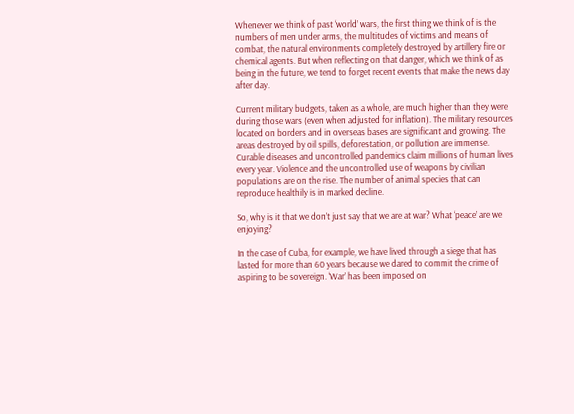Whenever we think of past ‘world’ wars, the first thing we think of is the numbers of men under arms, the multitudes of victims and means of combat, the natural environments completely destroyed by artillery fire or chemical agents. But when reflecting on that danger, which we think of as being in the future, we tend to forget recent events that make the news day after day.

Current military budgets, taken as a whole, are much higher than they were during those wars (even when adjusted for inflation). The military resources located on borders and in overseas bases are significant and growing. The areas destroyed by oil spills, deforestation, or pollution are immense. Curable diseases and uncontrolled pandemics claim millions of human lives every year. Violence and the uncontrolled use of weapons by civilian populations are on the rise. The number of animal species that can reproduce healthily is in marked decline.

So, why is it that we don’t just say that we are at war? What ‘peace’ are we enjoying?

In the case of Cuba, for example, we have lived through a siege that has lasted for more than 60 years because we dared to commit the crime of aspiring to be sovereign. ‘War’ has been imposed on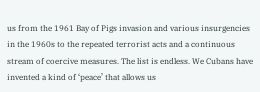us from the 1961 Bay of Pigs invasion and various insurgencies in the 1960s to the repeated terrorist acts and a continuous stream of coercive measures. The list is endless. We Cubans have invented a kind of ‘peace’ that allows us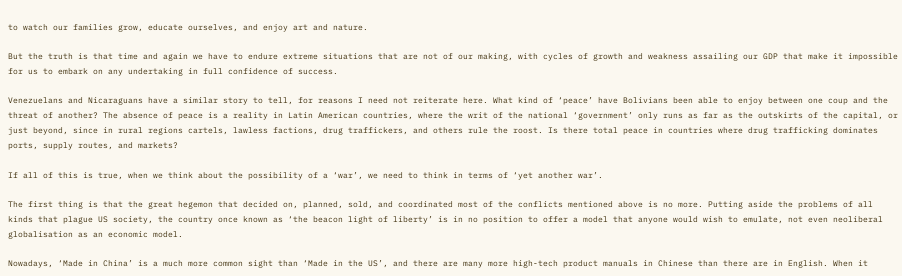to watch our families grow, educate ourselves, and enjoy art and nature.

But the truth is that time and again we have to endure extreme situations that are not of our making, with cycles of growth and weakness assailing our GDP that make it impossible for us to embark on any undertaking in full confidence of success.

Venezuelans and Nicaraguans have a similar story to tell, for reasons I need not reiterate here. What kind of ‘peace’ have Bolivians been able to enjoy between one coup and the threat of another? The absence of peace is a reality in Latin American countries, where the writ of the national ‘government’ only runs as far as the outskirts of the capital, or just beyond, since in rural regions cartels, lawless factions, drug traffickers, and others rule the roost. Is there total peace in countries where drug trafficking dominates ports, supply routes, and markets?

If all of this is true, when we think about the possibility of a ‘war’, we need to think in terms of ‘yet another war’.

The first thing is that the great hegemon that decided on, planned, sold, and coordinated most of the conflicts mentioned above is no more. Putting aside the problems of all kinds that plague US society, the country once known as ‘the beacon light of liberty’ is in no position to offer a model that anyone would wish to emulate, not even neoliberal globalisation as an economic model.

Nowadays, ‘Made in China’ is a much more common sight than ‘Made in the US’, and there are many more high-tech product manuals in Chinese than there are in English. When it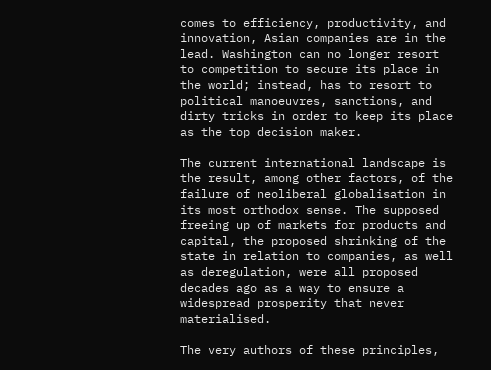comes to efficiency, productivity, and innovation, Asian companies are in the lead. Washington can no longer resort to competition to secure its place in the world; instead, has to resort to political manoeuvres, sanctions, and dirty tricks in order to keep its place as the top decision maker.

The current international landscape is the result, among other factors, of the failure of neoliberal globalisation in its most orthodox sense. The supposed freeing up of markets for products and capital, the proposed shrinking of the state in relation to companies, as well as deregulation, were all proposed decades ago as a way to ensure a widespread prosperity that never materialised.

The very authors of these principles,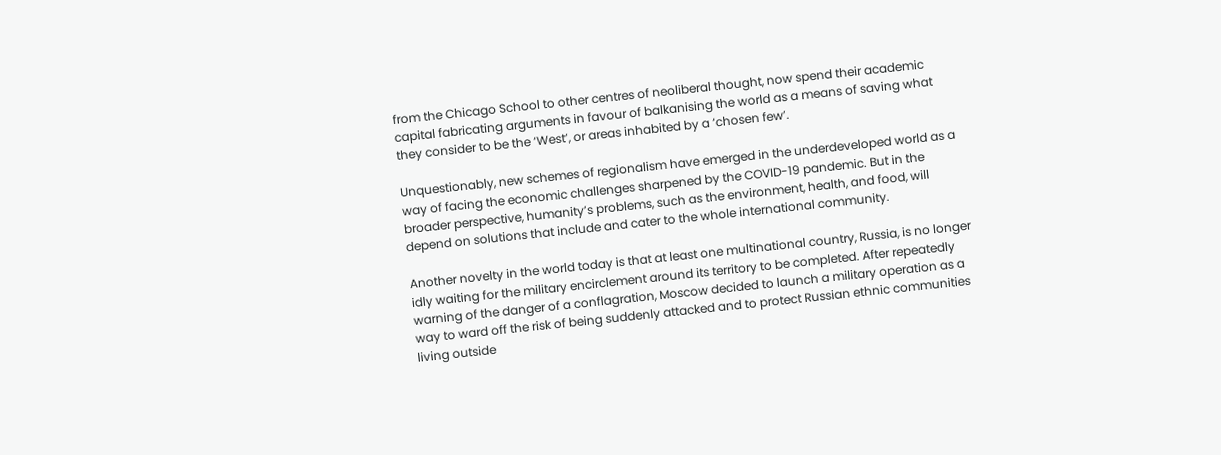from the Chicago School to other centres of neoliberal thought, now spend their academic capital fabricating arguments in favour of balkanising the world as a means of saving what they consider to be the ‘West’, or areas inhabited by a ‘chosen few’.

Unquestionably, new schemes of regionalism have emerged in the underdeveloped world as a way of facing the economic challenges sharpened by the COVID-19 pandemic. But in the broader perspective, humanity’s problems, such as the environment, health, and food, will depend on solutions that include and cater to the whole international community.

Another novelty in the world today is that at least one multinational country, Russia, is no longer idly waiting for the military encirclement around its territory to be completed. After repeatedly warning of the danger of a conflagration, Moscow decided to launch a military operation as a way to ward off the risk of being suddenly attacked and to protect Russian ethnic communities living outside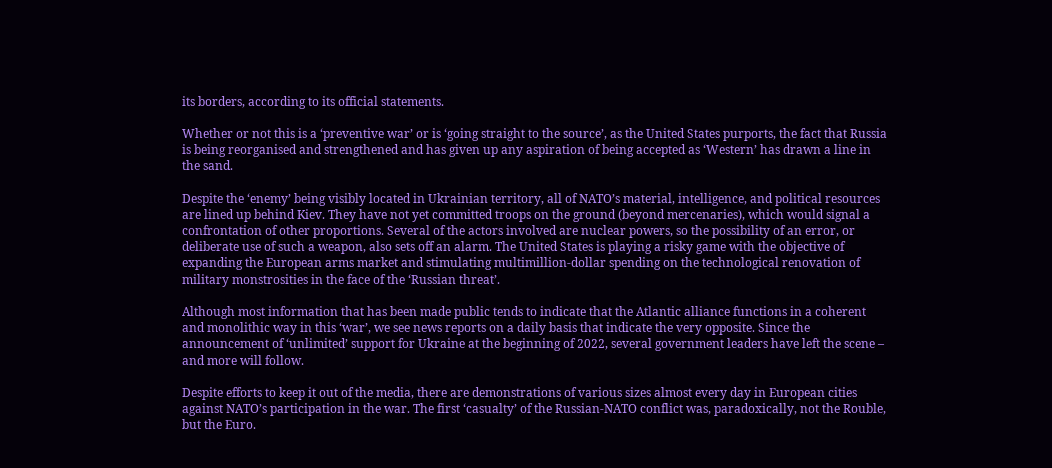its borders, according to its official statements.

Whether or not this is a ‘preventive war’ or is ‘going straight to the source’, as the United States purports, the fact that Russia is being reorganised and strengthened and has given up any aspiration of being accepted as ‘Western’ has drawn a line in the sand.

Despite the ‘enemy’ being visibly located in Ukrainian territory, all of NATO’s material, intelligence, and political resources are lined up behind Kiev. They have not yet committed troops on the ground (beyond mercenaries), which would signal a confrontation of other proportions. Several of the actors involved are nuclear powers, so the possibility of an error, or deliberate use of such a weapon, also sets off an alarm. The United States is playing a risky game with the objective of expanding the European arms market and stimulating multimillion-dollar spending on the technological renovation of military monstrosities in the face of the ‘Russian threat’.

Although most information that has been made public tends to indicate that the Atlantic alliance functions in a coherent and monolithic way in this ‘war’, we see news reports on a daily basis that indicate the very opposite. Since the announcement of ‘unlimited’ support for Ukraine at the beginning of 2022, several government leaders have left the scene – and more will follow.

Despite efforts to keep it out of the media, there are demonstrations of various sizes almost every day in European cities against NATO’s participation in the war. The first ‘casualty’ of the Russian-NATO conflict was, paradoxically, not the Rouble, but the Euro.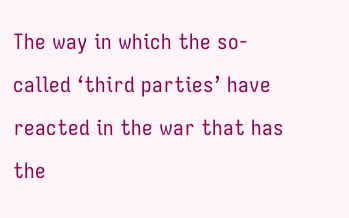The way in which the so-called ‘third parties’ have reacted in the war that has the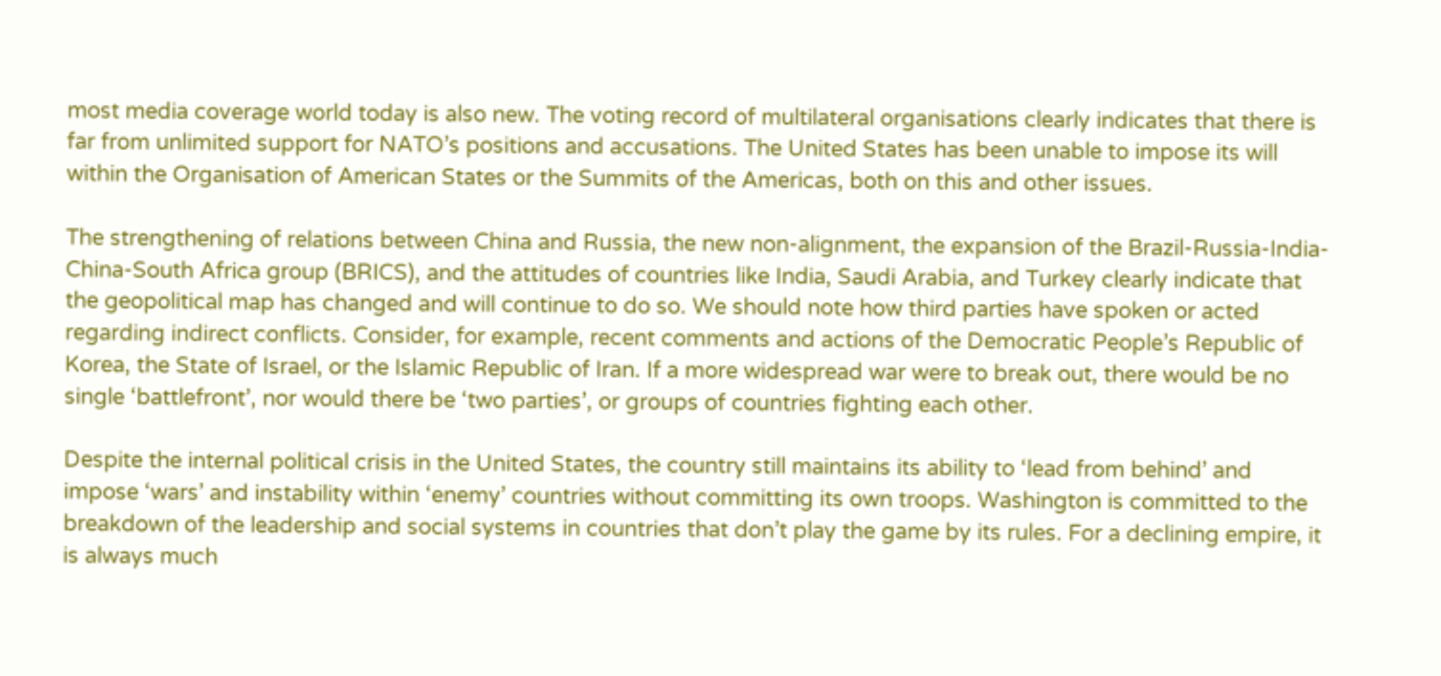most media coverage world today is also new. The voting record of multilateral organisations clearly indicates that there is far from unlimited support for NATO’s positions and accusations. The United States has been unable to impose its will within the Organisation of American States or the Summits of the Americas, both on this and other issues.

The strengthening of relations between China and Russia, the new non-alignment, the expansion of the Brazil-Russia-India-China-South Africa group (BRICS), and the attitudes of countries like India, Saudi Arabia, and Turkey clearly indicate that the geopolitical map has changed and will continue to do so. We should note how third parties have spoken or acted regarding indirect conflicts. Consider, for example, recent comments and actions of the Democratic People’s Republic of Korea, the State of Israel, or the Islamic Republic of Iran. If a more widespread war were to break out, there would be no single ‘battlefront’, nor would there be ‘two parties’, or groups of countries fighting each other.

Despite the internal political crisis in the United States, the country still maintains its ability to ‘lead from behind’ and impose ‘wars’ and instability within ‘enemy’ countries without committing its own troops. Washington is committed to the breakdown of the leadership and social systems in countries that don’t play the game by its rules. For a declining empire, it is always much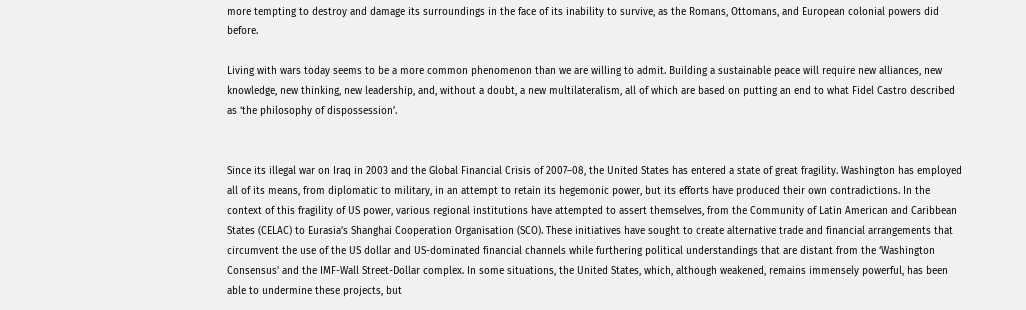more tempting to destroy and damage its surroundings in the face of its inability to survive, as the Romans, Ottomans, and European colonial powers did before.

Living with wars today seems to be a more common phenomenon than we are willing to admit. Building a sustainable peace will require new alliances, new knowledge, new thinking, new leadership, and, without a doubt, a new multilateralism, all of which are based on putting an end to what Fidel Castro described as ‘the philosophy of dispossession’.


Since its illegal war on Iraq in 2003 and the Global Financial Crisis of 2007–08, the United States has entered a state of great fragility. Washington has employed all of its means, from diplomatic to military, in an attempt to retain its hegemonic power, but its efforts have produced their own contradictions. In the context of this fragility of US power, various regional institutions have attempted to assert themselves, from the Community of Latin American and Caribbean States (CELAC) to Eurasia’s Shanghai Cooperation Organisation (SCO). These initiatives have sought to create alternative trade and financial arrangements that circumvent the use of the US dollar and US-dominated financial channels while furthering political understandings that are distant from the ‘Washington Consensus’ and the IMF-Wall Street-Dollar complex. In some situations, the United States, which, although weakened, remains immensely powerful, has been able to undermine these projects, but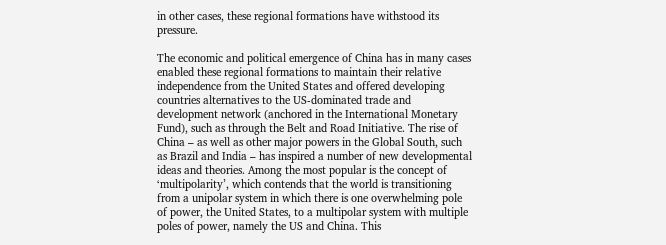in other cases, these regional formations have withstood its pressure.

The economic and political emergence of China has in many cases enabled these regional formations to maintain their relative independence from the United States and offered developing countries alternatives to the US-dominated trade and development network (anchored in the International Monetary Fund), such as through the Belt and Road Initiative. The rise of China – as well as other major powers in the Global South, such as Brazil and India – has inspired a number of new developmental ideas and theories. Among the most popular is the concept of ‘multipolarity’, which contends that the world is transitioning from a unipolar system in which there is one overwhelming pole of power, the United States, to a multipolar system with multiple poles of power, namely the US and China. This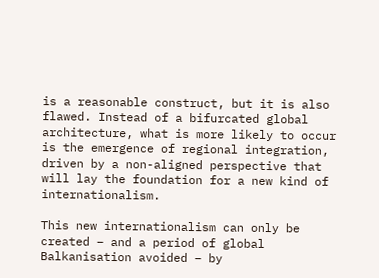is a reasonable construct, but it is also flawed. Instead of a bifurcated global architecture, what is more likely to occur is the emergence of regional integration, driven by a non-aligned perspective that will lay the foundation for a new kind of internationalism.

This new internationalism can only be created – and a period of global Balkanisation avoided – by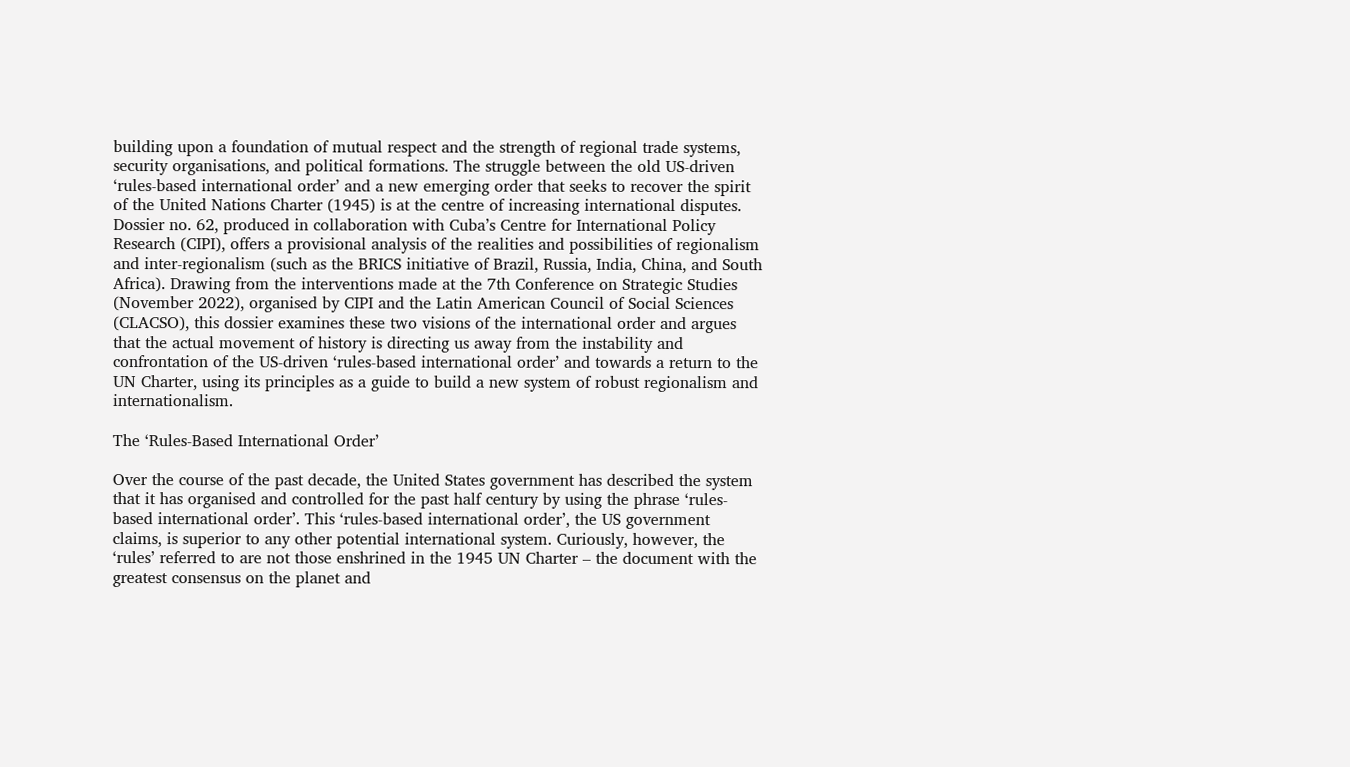building upon a foundation of mutual respect and the strength of regional trade systems, security organisations, and political formations. The struggle between the old US-driven ‘rules-based international order’ and a new emerging order that seeks to recover the spirit of the United Nations Charter (1945) is at the centre of increasing international disputes. Dossier no. 62, produced in collaboration with Cuba’s Centre for International Policy Research (CIPI), offers a provisional analysis of the realities and possibilities of regionalism and inter-regionalism (such as the BRICS initiative of Brazil, Russia, India, China, and South Africa). Drawing from the interventions made at the 7th Conference on Strategic Studies (November 2022), organised by CIPI and the Latin American Council of Social Sciences (CLACSO), this dossier examines these two visions of the international order and argues that the actual movement of history is directing us away from the instability and confrontation of the US-driven ‘rules-based international order’ and towards a return to the UN Charter, using its principles as a guide to build a new system of robust regionalism and internationalism.

The ‘Rules-Based International Order’

Over the course of the past decade, the United States government has described the system that it has organised and controlled for the past half century by using the phrase ‘rules-based international order’. This ‘rules-based international order’, the US government claims, is superior to any other potential international system. Curiously, however, the ‘rules’ referred to are not those enshrined in the 1945 UN Charter – the document with the greatest consensus on the planet and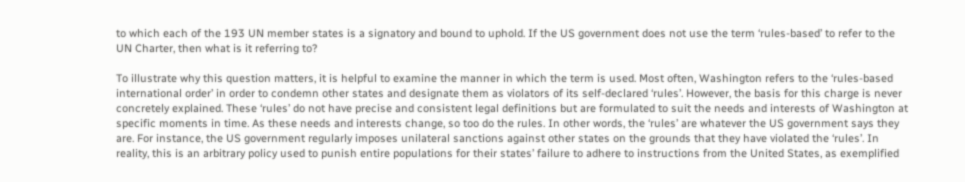to which each of the 193 UN member states is a signatory and bound to uphold. If the US government does not use the term ‘rules-based’ to refer to the UN Charter, then what is it referring to?

To illustrate why this question matters, it is helpful to examine the manner in which the term is used. Most often, Washington refers to the ‘rules-based international order’ in order to condemn other states and designate them as violators of its self-declared ‘rules’. However, the basis for this charge is never concretely explained. These ‘rules’ do not have precise and consistent legal definitions but are formulated to suit the needs and interests of Washington at specific moments in time. As these needs and interests change, so too do the rules. In other words, the ‘rules’ are whatever the US government says they are. For instance, the US government regularly imposes unilateral sanctions against other states on the grounds that they have violated the ‘rules’. In reality, this is an arbitrary policy used to punish entire populations for their states’ failure to adhere to instructions from the United States, as exemplified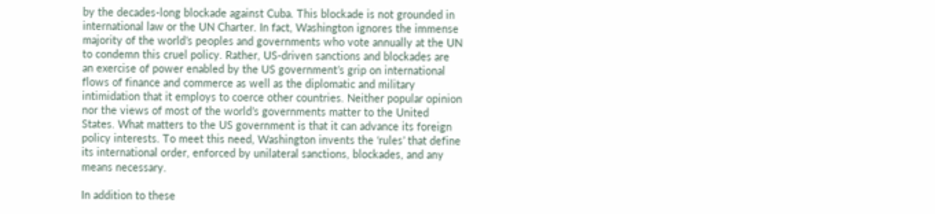by the decades-long blockade against Cuba. This blockade is not grounded in international law or the UN Charter. In fact, Washington ignores the immense majority of the world’s peoples and governments who vote annually at the UN to condemn this cruel policy. Rather, US-driven sanctions and blockades are an exercise of power enabled by the US government’s grip on international flows of finance and commerce as well as the diplomatic and military intimidation that it employs to coerce other countries. Neither popular opinion nor the views of most of the world’s governments matter to the United States. What matters to the US government is that it can advance its foreign policy interests. To meet this need, Washington invents the ‘rules’ that define its international order, enforced by unilateral sanctions, blockades, and any means necessary.

In addition to these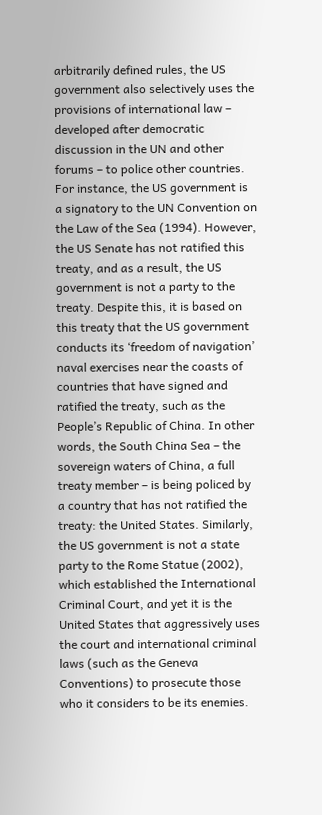arbitrarily defined rules, the US government also selectively uses the provisions of international law – developed after democratic discussion in the UN and other forums – to police other countries. For instance, the US government is a signatory to the UN Convention on the Law of the Sea (1994). However, the US Senate has not ratified this treaty, and as a result, the US government is not a party to the treaty. Despite this, it is based on this treaty that the US government conducts its ‘freedom of navigation’ naval exercises near the coasts of countries that have signed and ratified the treaty, such as the People’s Republic of China. In other words, the South China Sea – the sovereign waters of China, a full treaty member – is being policed by a country that has not ratified the treaty: the United States. Similarly, the US government is not a state party to the Rome Statue (2002), which established the International Criminal Court, and yet it is the United States that aggressively uses the court and international criminal laws (such as the Geneva Conventions) to prosecute those who it considers to be its enemies.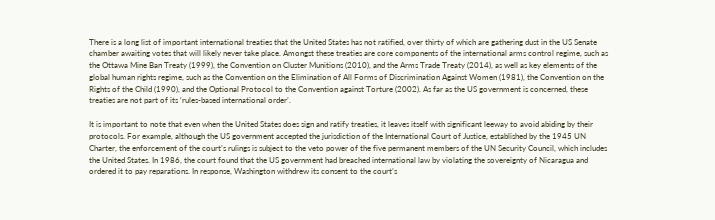There is a long list of important international treaties that the United States has not ratified, over thirty of which are gathering dust in the US Senate chamber awaiting votes that will likely never take place. Amongst these treaties are core components of the international arms control regime, such as the Ottawa Mine Ban Treaty (1999), the Convention on Cluster Munitions (2010), and the Arms Trade Treaty (2014), as well as key elements of the global human rights regime, such as the Convention on the Elimination of All Forms of Discrimination Against Women (1981), the Convention on the Rights of the Child (1990), and the Optional Protocol to the Convention against Torture (2002). As far as the US government is concerned, these treaties are not part of its ‘rules-based international order’.

It is important to note that even when the United States does sign and ratify treaties, it leaves itself with significant leeway to avoid abiding by their protocols. For example, although the US government accepted the jurisdiction of the International Court of Justice, established by the 1945 UN Charter, the enforcement of the court’s rulings is subject to the veto power of the five permanent members of the UN Security Council, which includes the United States. In 1986, the court found that the US government had breached international law by violating the sovereignty of Nicaragua and ordered it to pay reparations. In response, Washington withdrew its consent to the court’s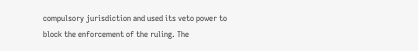compulsory jurisdiction and used its veto power to block the enforcement of the ruling. The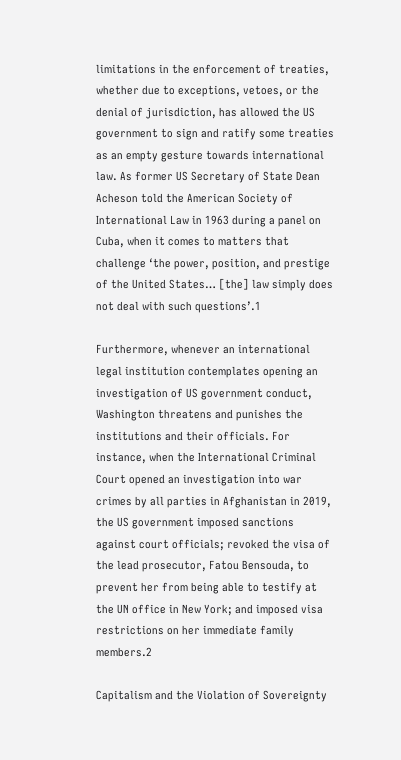limitations in the enforcement of treaties, whether due to exceptions, vetoes, or the denial of jurisdiction, has allowed the US government to sign and ratify some treaties as an empty gesture towards international law. As former US Secretary of State Dean Acheson told the American Society of International Law in 1963 during a panel on Cuba, when it comes to matters that challenge ‘the power, position, and prestige of the United States… [the] law simply does not deal with such questions’.1

Furthermore, whenever an international legal institution contemplates opening an investigation of US government conduct, Washington threatens and punishes the institutions and their officials. For instance, when the International Criminal Court opened an investigation into war crimes by all parties in Afghanistan in 2019, the US government imposed sanctions against court officials; revoked the visa of the lead prosecutor, Fatou Bensouda, to prevent her from being able to testify at the UN office in New York; and imposed visa restrictions on her immediate family members.2

Capitalism and the Violation of Sovereignty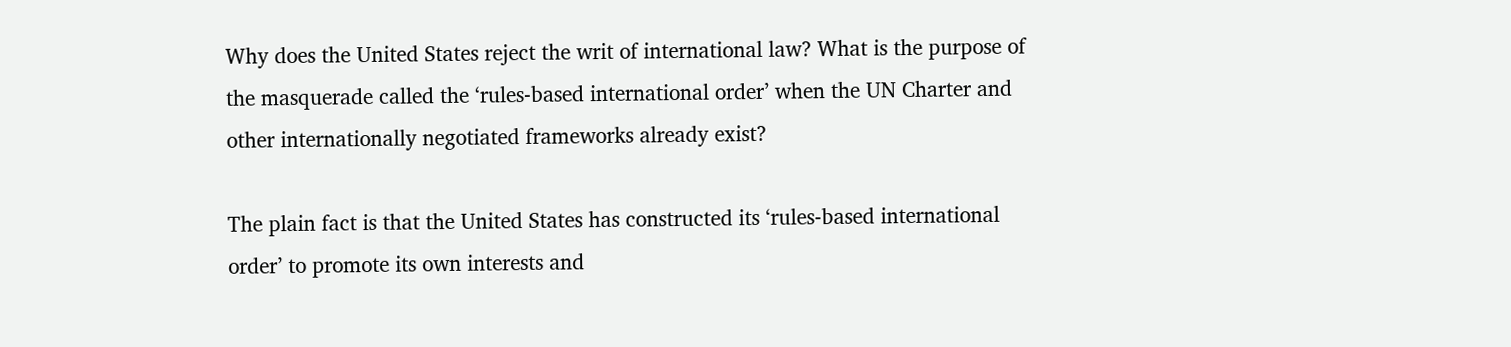Why does the United States reject the writ of international law? What is the purpose of the masquerade called the ‘rules-based international order’ when the UN Charter and other internationally negotiated frameworks already exist?

The plain fact is that the United States has constructed its ‘rules-based international order’ to promote its own interests and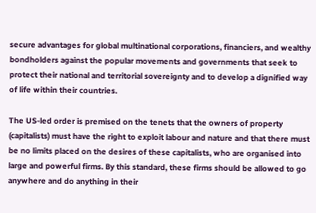secure advantages for global multinational corporations, financiers, and wealthy bondholders against the popular movements and governments that seek to protect their national and territorial sovereignty and to develop a dignified way of life within their countries.

The US-led order is premised on the tenets that the owners of property (capitalists) must have the right to exploit labour and nature and that there must be no limits placed on the desires of these capitalists, who are organised into large and powerful firms. By this standard, these firms should be allowed to go anywhere and do anything in their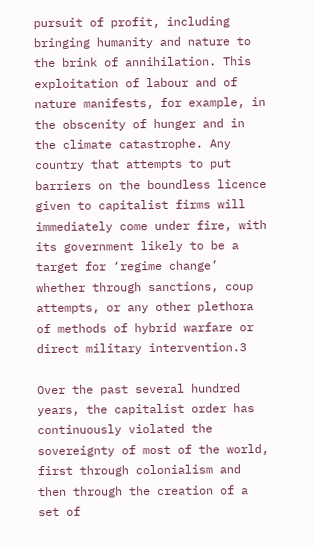pursuit of profit, including bringing humanity and nature to the brink of annihilation. This exploitation of labour and of nature manifests, for example, in the obscenity of hunger and in the climate catastrophe. Any country that attempts to put barriers on the boundless licence given to capitalist firms will immediately come under fire, with its government likely to be a target for ‘regime change’ whether through sanctions, coup attempts, or any other plethora of methods of hybrid warfare or direct military intervention.3

Over the past several hundred years, the capitalist order has continuously violated the sovereignty of most of the world, first through colonialism and then through the creation of a set of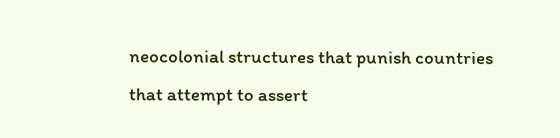neocolonial structures that punish countries that attempt to assert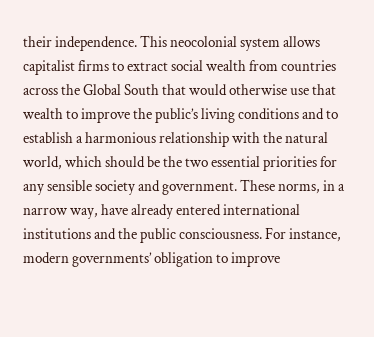their independence. This neocolonial system allows capitalist firms to extract social wealth from countries across the Global South that would otherwise use that wealth to improve the public’s living conditions and to establish a harmonious relationship with the natural world, which should be the two essential priorities for any sensible society and government. These norms, in a narrow way, have already entered international institutions and the public consciousness. For instance, modern governments’ obligation to improve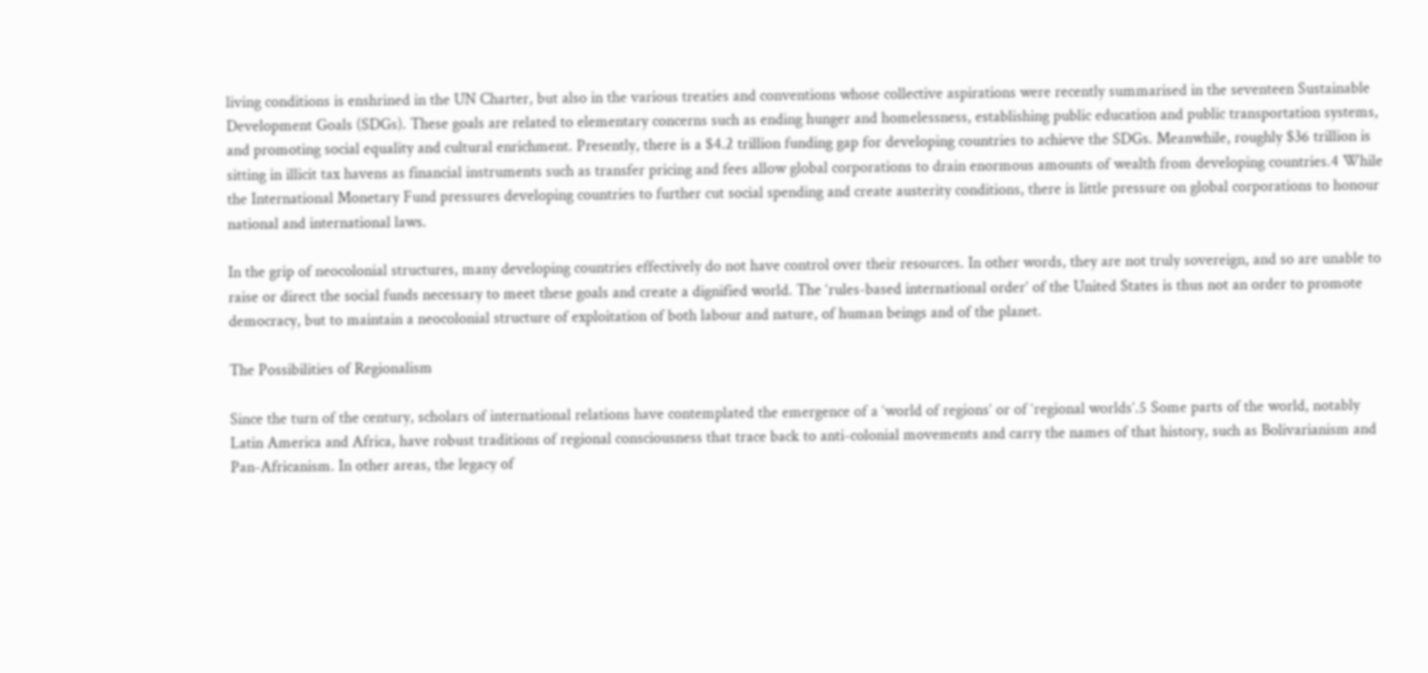living conditions is enshrined in the UN Charter, but also in the various treaties and conventions whose collective aspirations were recently summarised in the seventeen Sustainable Development Goals (SDGs). These goals are related to elementary concerns such as ending hunger and homelessness, establishing public education and public transportation systems, and promoting social equality and cultural enrichment. Presently, there is a $4.2 trillion funding gap for developing countries to achieve the SDGs. Meanwhile, roughly $36 trillion is sitting in illicit tax havens as financial instruments such as transfer pricing and fees allow global corporations to drain enormous amounts of wealth from developing countries.4 While the International Monetary Fund pressures developing countries to further cut social spending and create austerity conditions, there is little pressure on global corporations to honour national and international laws.

In the grip of neocolonial structures, many developing countries effectively do not have control over their resources. In other words, they are not truly sovereign, and so are unable to raise or direct the social funds necessary to meet these goals and create a dignified world. The ‘rules-based international order’ of the United States is thus not an order to promote democracy, but to maintain a neocolonial structure of exploitation of both labour and nature, of human beings and of the planet.

The Possibilities of Regionalism

Since the turn of the century, scholars of international relations have contemplated the emergence of a ‘world of regions’ or of ‘regional worlds’.5 Some parts of the world, notably Latin America and Africa, have robust traditions of regional consciousness that trace back to anti-colonial movements and carry the names of that history, such as Bolivarianism and Pan-Africanism. In other areas, the legacy of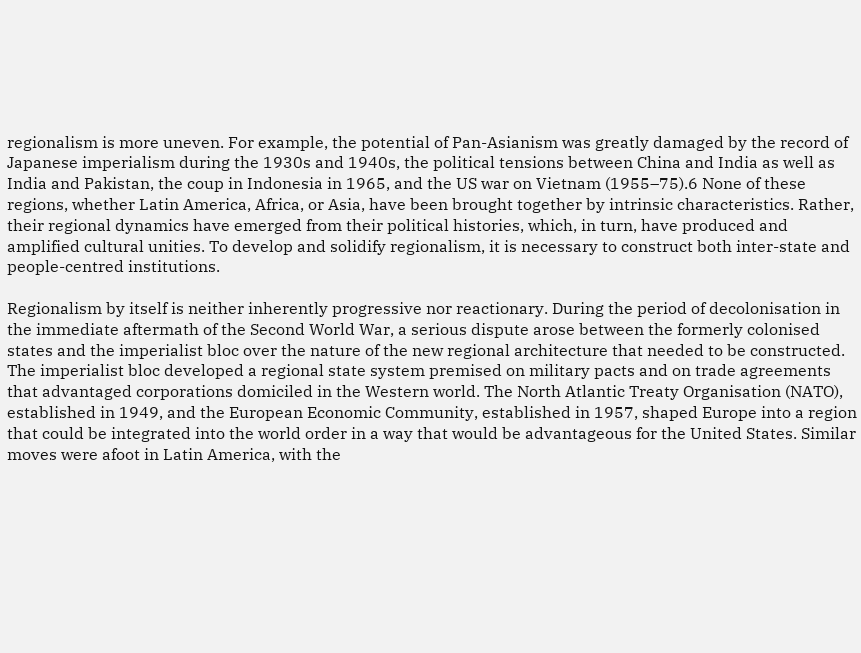regionalism is more uneven. For example, the potential of Pan-Asianism was greatly damaged by the record of Japanese imperialism during the 1930s and 1940s, the political tensions between China and India as well as India and Pakistan, the coup in Indonesia in 1965, and the US war on Vietnam (1955–75).6 None of these regions, whether Latin America, Africa, or Asia, have been brought together by intrinsic characteristics. Rather, their regional dynamics have emerged from their political histories, which, in turn, have produced and amplified cultural unities. To develop and solidify regionalism, it is necessary to construct both inter-state and people-centred institutions.

Regionalism by itself is neither inherently progressive nor reactionary. During the period of decolonisation in the immediate aftermath of the Second World War, a serious dispute arose between the formerly colonised states and the imperialist bloc over the nature of the new regional architecture that needed to be constructed. The imperialist bloc developed a regional state system premised on military pacts and on trade agreements that advantaged corporations domiciled in the Western world. The North Atlantic Treaty Organisation (NATO), established in 1949, and the European Economic Community, established in 1957, shaped Europe into a region that could be integrated into the world order in a way that would be advantageous for the United States. Similar moves were afoot in Latin America, with the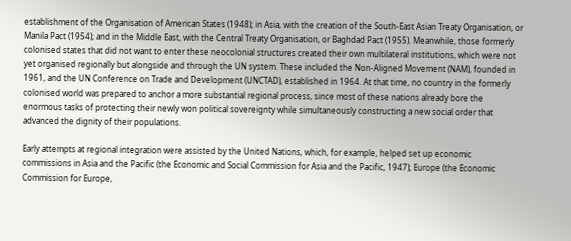establishment of the Organisation of American States (1948); in Asia, with the creation of the South-East Asian Treaty Organisation, or Manila Pact (1954); and in the Middle East, with the Central Treaty Organisation, or Baghdad Pact (1955). Meanwhile, those formerly colonised states that did not want to enter these neocolonial structures created their own multilateral institutions, which were not yet organised regionally but alongside and through the UN system. These included the Non-Aligned Movement (NAM), founded in 1961, and the UN Conference on Trade and Development (UNCTAD), established in 1964. At that time, no country in the formerly colonised world was prepared to anchor a more substantial regional process, since most of these nations already bore the enormous tasks of protecting their newly won political sovereignty while simultaneously constructing a new social order that advanced the dignity of their populations.

Early attempts at regional integration were assisted by the United Nations, which, for example, helped set up economic commissions in Asia and the Pacific (the Economic and Social Commission for Asia and the Pacific, 1947); Europe (the Economic Commission for Europe,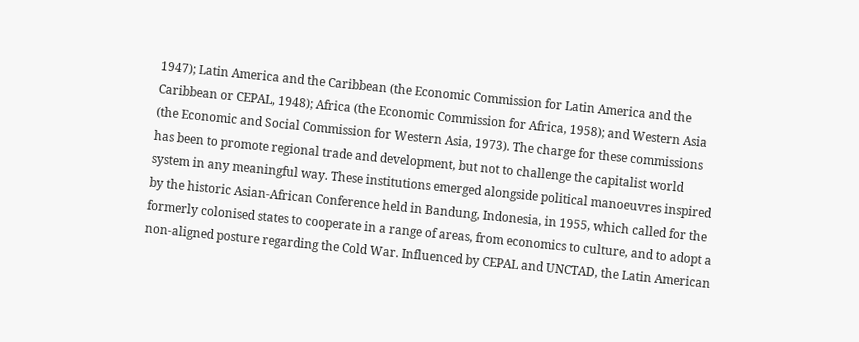1947); Latin America and the Caribbean (the Economic Commission for Latin America and the Caribbean or CEPAL, 1948); Africa (the Economic Commission for Africa, 1958); and Western Asia (the Economic and Social Commission for Western Asia, 1973). The charge for these commissions has been to promote regional trade and development, but not to challenge the capitalist world system in any meaningful way. These institutions emerged alongside political manoeuvres inspired by the historic Asian-African Conference held in Bandung, Indonesia, in 1955, which called for the formerly colonised states to cooperate in a range of areas, from economics to culture, and to adopt a non-aligned posture regarding the Cold War. Influenced by CEPAL and UNCTAD, the Latin American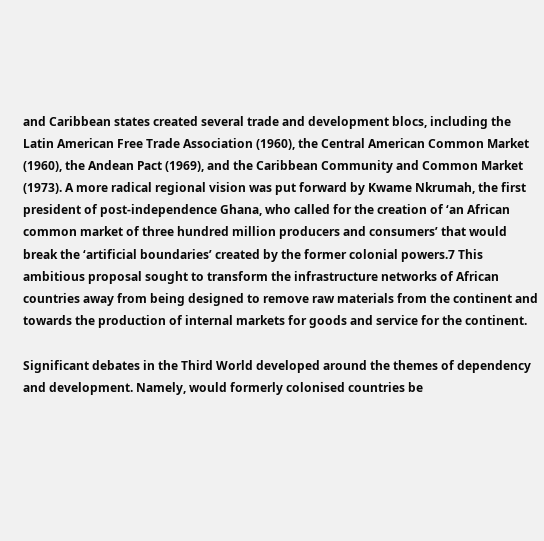and Caribbean states created several trade and development blocs, including the Latin American Free Trade Association (1960), the Central American Common Market (1960), the Andean Pact (1969), and the Caribbean Community and Common Market (1973). A more radical regional vision was put forward by Kwame Nkrumah, the first president of post-independence Ghana, who called for the creation of ‘an African common market of three hundred million producers and consumers’ that would break the ‘artificial boundaries’ created by the former colonial powers.7 This ambitious proposal sought to transform the infrastructure networks of African countries away from being designed to remove raw materials from the continent and towards the production of internal markets for goods and service for the continent.

Significant debates in the Third World developed around the themes of dependency and development. Namely, would formerly colonised countries be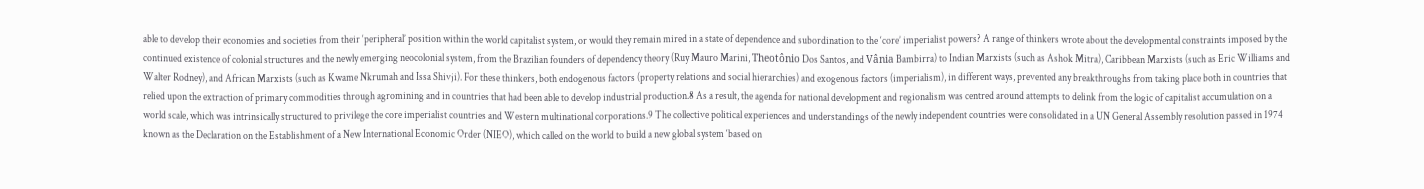able to develop their economies and societies from their ‘peripheral’ position within the world capitalist system, or would they remain mired in a state of dependence and subordination to the ‘core’ imperialist powers? A range of thinkers wrote about the developmental constraints imposed by the continued existence of colonial structures and the newly emerging neocolonial system, from the Brazilian founders of dependency theory (Ruy Mauro Marini, Theotônio Dos Santos, and Vânia Bambirra) to Indian Marxists (such as Ashok Mitra), Caribbean Marxists (such as Eric Williams and Walter Rodney), and African Marxists (such as Kwame Nkrumah and Issa Shivji). For these thinkers, both endogenous factors (property relations and social hierarchies) and exogenous factors (imperialism), in different ways, prevented any breakthroughs from taking place both in countries that relied upon the extraction of primary commodities through agromining and in countries that had been able to develop industrial production.8 As a result, the agenda for national development and regionalism was centred around attempts to delink from the logic of capitalist accumulation on a world scale, which was intrinsically structured to privilege the core imperialist countries and Western multinational corporations.9 The collective political experiences and understandings of the newly independent countries were consolidated in a UN General Assembly resolution passed in 1974 known as the Declaration on the Establishment of a New International Economic Order (NIEO), which called on the world to build a new global system ‘based on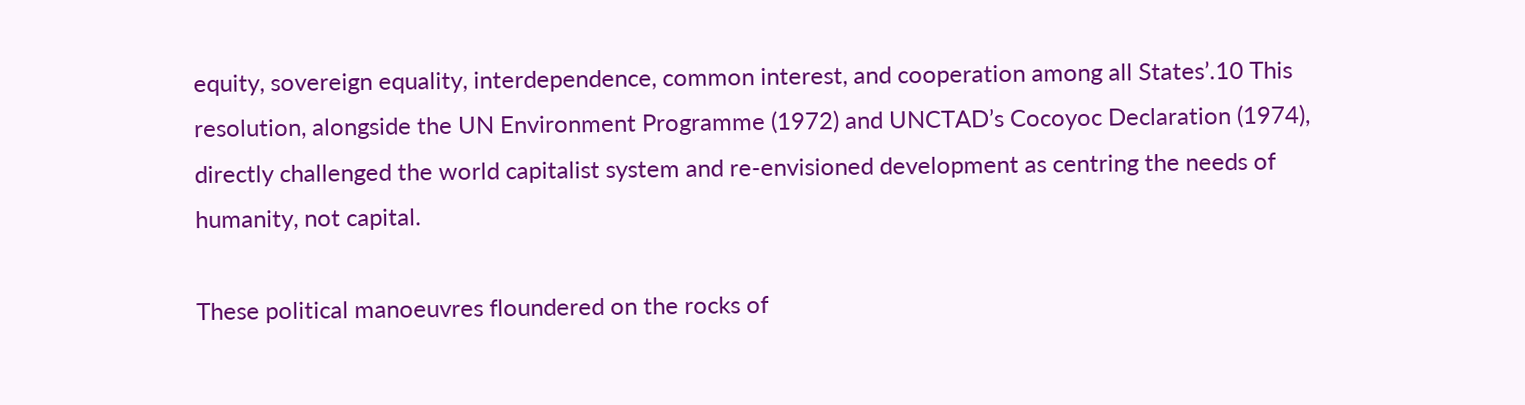equity, sovereign equality, interdependence, common interest, and cooperation among all States’.10 This resolution, alongside the UN Environment Programme (1972) and UNCTAD’s Cocoyoc Declaration (1974), directly challenged the world capitalist system and re-envisioned development as centring the needs of humanity, not capital.

These political manoeuvres floundered on the rocks of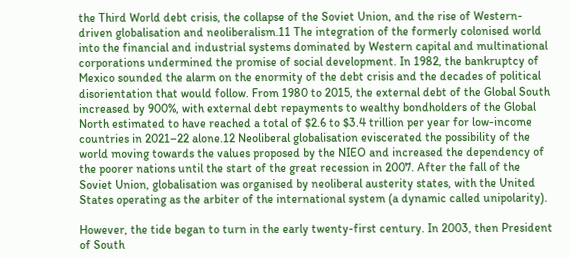the Third World debt crisis, the collapse of the Soviet Union, and the rise of Western-driven globalisation and neoliberalism.11 The integration of the formerly colonised world into the financial and industrial systems dominated by Western capital and multinational corporations undermined the promise of social development. In 1982, the bankruptcy of Mexico sounded the alarm on the enormity of the debt crisis and the decades of political disorientation that would follow. From 1980 to 2015, the external debt of the Global South increased by 900%, with external debt repayments to wealthy bondholders of the Global North estimated to have reached a total of $2.6 to $3.4 trillion per year for low-income countries in 2021–22 alone.12 Neoliberal globalisation eviscerated the possibility of the world moving towards the values proposed by the NIEO and increased the dependency of the poorer nations until the start of the great recession in 2007. After the fall of the Soviet Union, globalisation was organised by neoliberal austerity states, with the United States operating as the arbiter of the international system (a dynamic called unipolarity).

However, the tide began to turn in the early twenty-first century. In 2003, then President of South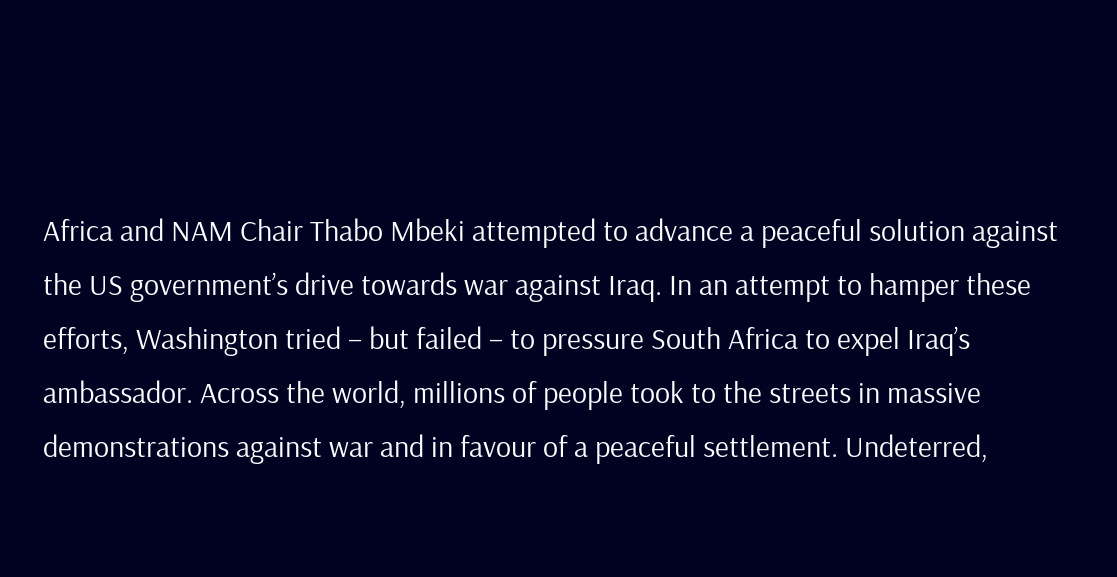Africa and NAM Chair Thabo Mbeki attempted to advance a peaceful solution against the US government’s drive towards war against Iraq. In an attempt to hamper these efforts, Washington tried – but failed – to pressure South Africa to expel Iraq’s ambassador. Across the world, millions of people took to the streets in massive demonstrations against war and in favour of a peaceful settlement. Undeterred,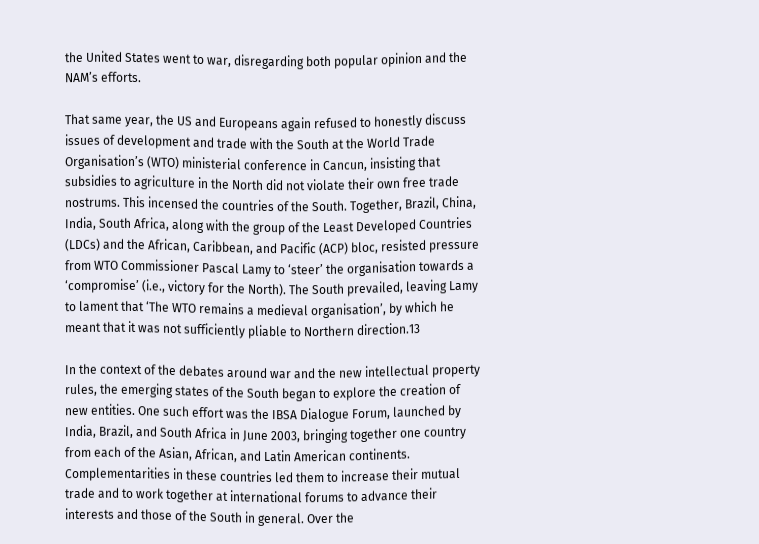the United States went to war, disregarding both popular opinion and the NAM’s efforts.

That same year, the US and Europeans again refused to honestly discuss issues of development and trade with the South at the World Trade Organisation’s (WTO) ministerial conference in Cancun, insisting that subsidies to agriculture in the North did not violate their own free trade nostrums. This incensed the countries of the South. Together, Brazil, China, India, South Africa, along with the group of the Least Developed Countries (LDCs) and the African, Caribbean, and Pacific (ACP) bloc, resisted pressure from WTO Commissioner Pascal Lamy to ‘steer’ the organisation towards a ‘compromise’ (i.e., victory for the North). The South prevailed, leaving Lamy to lament that ‘The WTO remains a medieval organisation’, by which he meant that it was not sufficiently pliable to Northern direction.13

In the context of the debates around war and the new intellectual property rules, the emerging states of the South began to explore the creation of new entities. One such effort was the IBSA Dialogue Forum, launched by India, Brazil, and South Africa in June 2003, bringing together one country from each of the Asian, African, and Latin American continents. Complementarities in these countries led them to increase their mutual trade and to work together at international forums to advance their interests and those of the South in general. Over the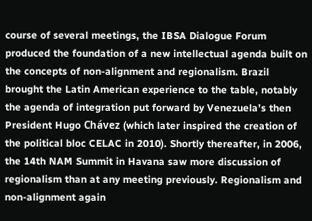course of several meetings, the IBSA Dialogue Forum produced the foundation of a new intellectual agenda built on the concepts of non-alignment and regionalism. Brazil brought the Latin American experience to the table, notably the agenda of integration put forward by Venezuela’s then President Hugo Chávez (which later inspired the creation of the political bloc CELAC in 2010). Shortly thereafter, in 2006, the 14th NAM Summit in Havana saw more discussion of regionalism than at any meeting previously. Regionalism and non-alignment again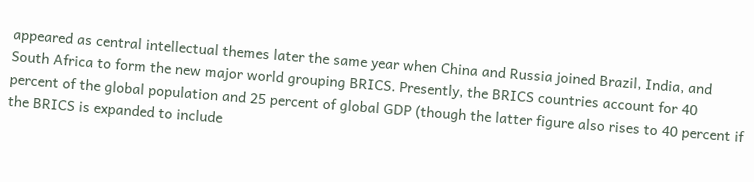appeared as central intellectual themes later the same year when China and Russia joined Brazil, India, and South Africa to form the new major world grouping BRICS. Presently, the BRICS countries account for 40 percent of the global population and 25 percent of global GDP (though the latter figure also rises to 40 percent if the BRICS is expanded to include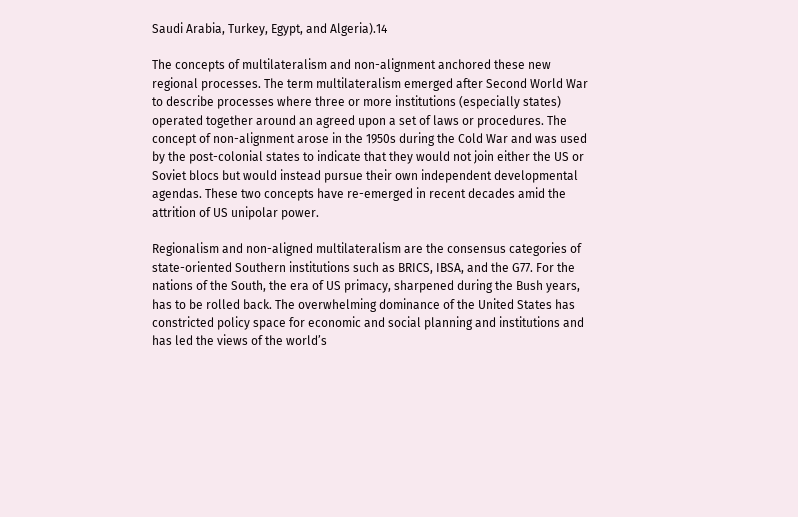Saudi Arabia, Turkey, Egypt, and Algeria).14

The concepts of multilateralism and non-alignment anchored these new regional processes. The term multilateralism emerged after Second World War to describe processes where three or more institutions (especially states) operated together around an agreed upon a set of laws or procedures. The concept of non-alignment arose in the 1950s during the Cold War and was used by the post-colonial states to indicate that they would not join either the US or Soviet blocs but would instead pursue their own independent developmental agendas. These two concepts have re-emerged in recent decades amid the attrition of US unipolar power.

Regionalism and non-aligned multilateralism are the consensus categories of state-oriented Southern institutions such as BRICS, IBSA, and the G77. For the nations of the South, the era of US primacy, sharpened during the Bush years, has to be rolled back. The overwhelming dominance of the United States has constricted policy space for economic and social planning and institutions and has led the views of the world’s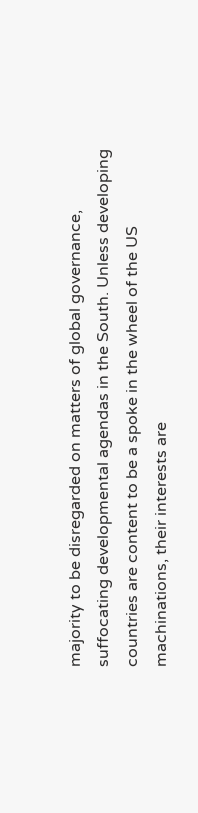majority to be disregarded on matters of global governance, suffocating developmental agendas in the South. Unless developing countries are content to be a spoke in the wheel of the US machinations, their interests are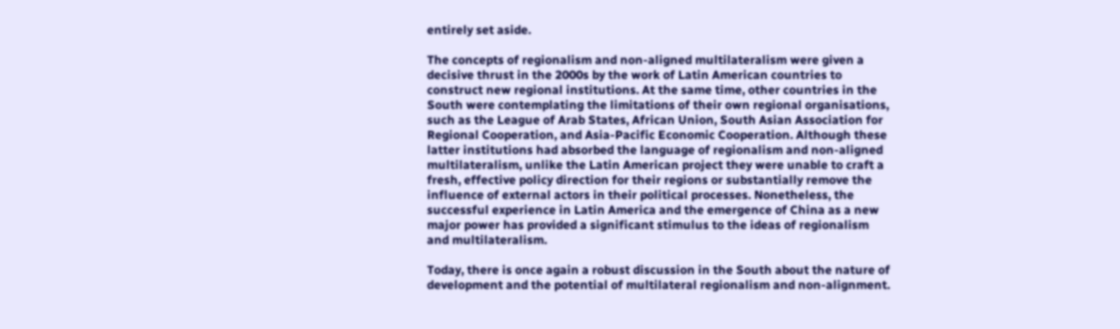entirely set aside.

The concepts of regionalism and non-aligned multilateralism were given a decisive thrust in the 2000s by the work of Latin American countries to construct new regional institutions. At the same time, other countries in the South were contemplating the limitations of their own regional organisations, such as the League of Arab States, African Union, South Asian Association for Regional Cooperation, and Asia-Pacific Economic Cooperation. Although these latter institutions had absorbed the language of regionalism and non-aligned multilateralism, unlike the Latin American project they were unable to craft a fresh, effective policy direction for their regions or substantially remove the influence of external actors in their political processes. Nonetheless, the successful experience in Latin America and the emergence of China as a new major power has provided a significant stimulus to the ideas of regionalism and multilateralism.

Today, there is once again a robust discussion in the South about the nature of development and the potential of multilateral regionalism and non-alignment.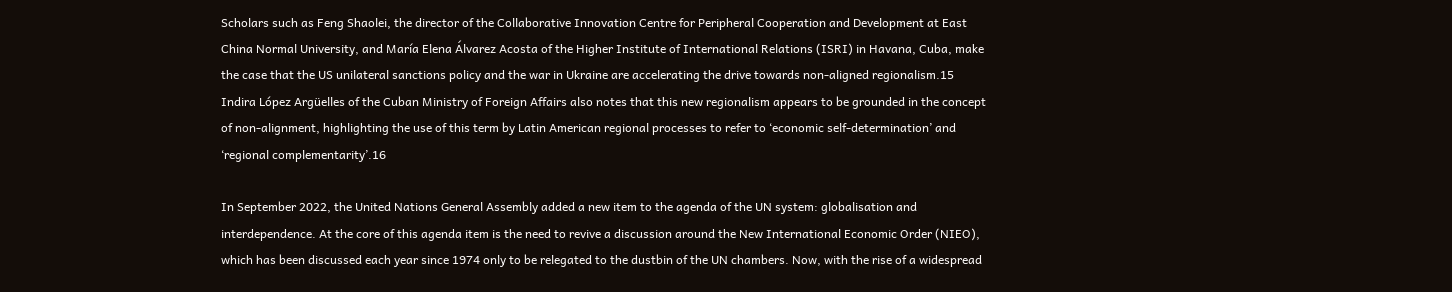Scholars such as Feng Shaolei, the director of the Collaborative Innovation Centre for Peripheral Cooperation and Development at East China Normal University, and María Elena Álvarez Acosta of the Higher Institute of International Relations (ISRI) in Havana, Cuba, make the case that the US unilateral sanctions policy and the war in Ukraine are accelerating the drive towards non-aligned regionalism.15 Indira López Argüelles of the Cuban Ministry of Foreign Affairs also notes that this new regionalism appears to be grounded in the concept of non-alignment, highlighting the use of this term by Latin American regional processes to refer to ‘economic self-determination’ and ‘regional complementarity’.16

In September 2022, the United Nations General Assembly added a new item to the agenda of the UN system: globalisation and interdependence. At the core of this agenda item is the need to revive a discussion around the New International Economic Order (NIEO), which has been discussed each year since 1974 only to be relegated to the dustbin of the UN chambers. Now, with the rise of a widespread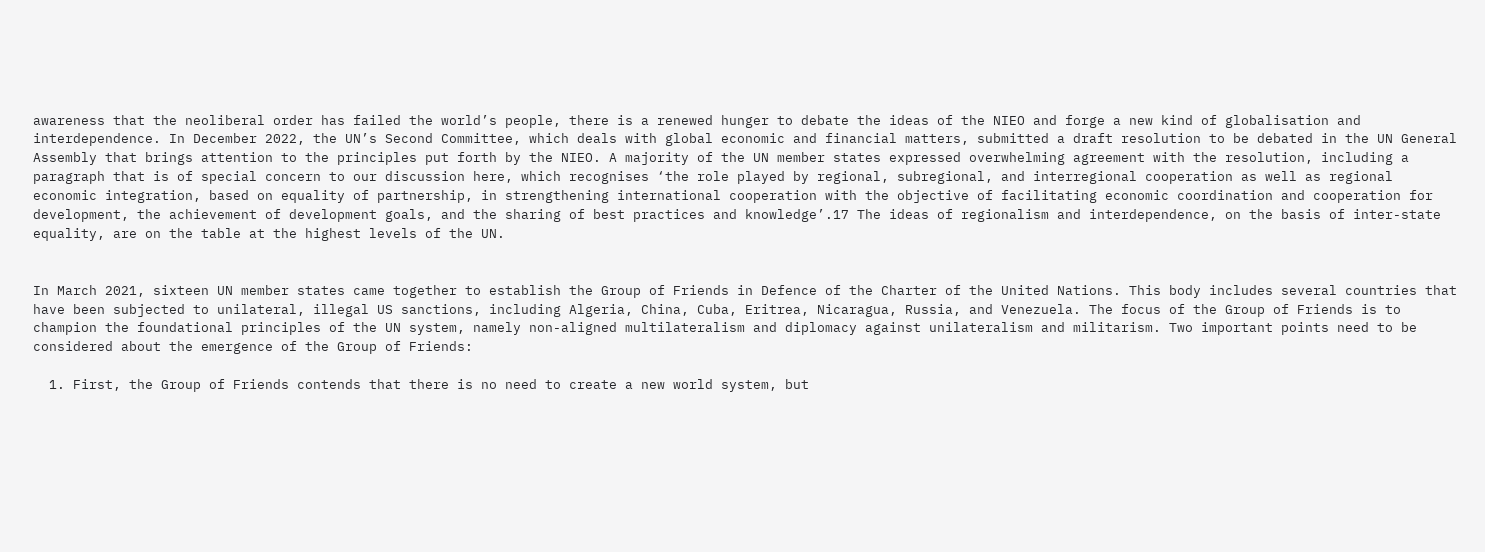awareness that the neoliberal order has failed the world’s people, there is a renewed hunger to debate the ideas of the NIEO and forge a new kind of globalisation and interdependence. In December 2022, the UN’s Second Committee, which deals with global economic and financial matters, submitted a draft resolution to be debated in the UN General Assembly that brings attention to the principles put forth by the NIEO. A majority of the UN member states expressed overwhelming agreement with the resolution, including a paragraph that is of special concern to our discussion here, which recognises ‘the role played by regional, subregional, and interregional cooperation as well as regional economic integration, based on equality of partnership, in strengthening international cooperation with the objective of facilitating economic coordination and cooperation for development, the achievement of development goals, and the sharing of best practices and knowledge’.17 The ideas of regionalism and interdependence, on the basis of inter-state equality, are on the table at the highest levels of the UN.


In March 2021, sixteen UN member states came together to establish the Group of Friends in Defence of the Charter of the United Nations. This body includes several countries that have been subjected to unilateral, illegal US sanctions, including Algeria, China, Cuba, Eritrea, Nicaragua, Russia, and Venezuela. The focus of the Group of Friends is to champion the foundational principles of the UN system, namely non-aligned multilateralism and diplomacy against unilateralism and militarism. Two important points need to be considered about the emergence of the Group of Friends:

  1. First, the Group of Friends contends that there is no need to create a new world system, but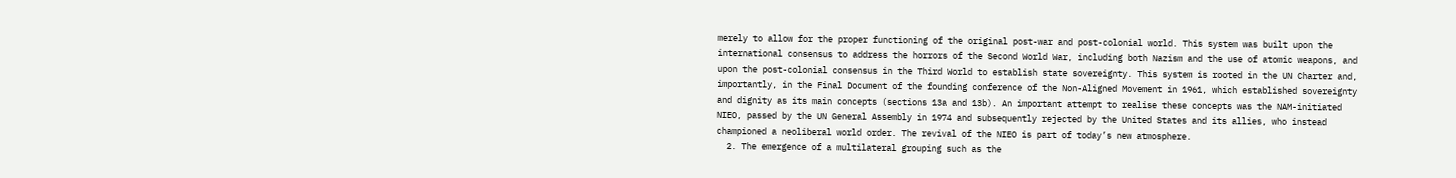merely to allow for the proper functioning of the original post-war and post-colonial world. This system was built upon the international consensus to address the horrors of the Second World War, including both Nazism and the use of atomic weapons, and upon the post-colonial consensus in the Third World to establish state sovereignty. This system is rooted in the UN Charter and, importantly, in the Final Document of the founding conference of the Non-Aligned Movement in 1961, which established sovereignty and dignity as its main concepts (sections 13a and 13b). An important attempt to realise these concepts was the NAM-initiated NIEO, passed by the UN General Assembly in 1974 and subsequently rejected by the United States and its allies, who instead championed a neoliberal world order. The revival of the NIEO is part of today’s new atmosphere.
  2. The emergence of a multilateral grouping such as the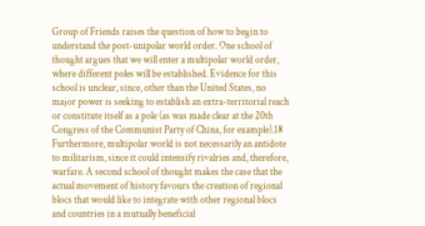Group of Friends raises the question of how to begin to understand the post-unipolar world order. One school of thought argues that we will enter a multipolar world order, where different poles will be established. Evidence for this school is unclear, since, other than the United States, no major power is seeking to establish an extra-territorial reach or constitute itself as a pole (as was made clear at the 20th Congress of the Communist Party of China, for example).18 Furthermore, multipolar world is not necessarily an antidote to militarism, since it could intensify rivalries and, therefore, warfare. A second school of thought makes the case that the actual movement of history favours the creation of regional blocs that would like to integrate with other regional blocs and countries in a mutually beneficial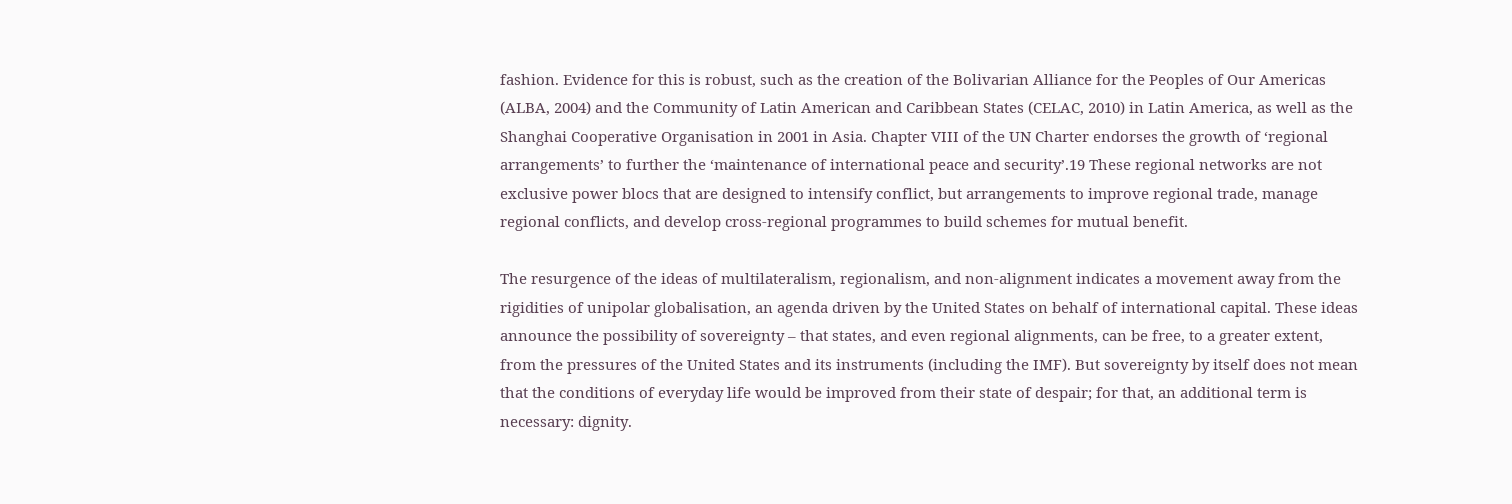fashion. Evidence for this is robust, such as the creation of the Bolivarian Alliance for the Peoples of Our Americas (ALBA, 2004) and the Community of Latin American and Caribbean States (CELAC, 2010) in Latin America, as well as the Shanghai Cooperative Organisation in 2001 in Asia. Chapter VIII of the UN Charter endorses the growth of ‘regional arrangements’ to further the ‘maintenance of international peace and security’.19 These regional networks are not exclusive power blocs that are designed to intensify conflict, but arrangements to improve regional trade, manage regional conflicts, and develop cross-regional programmes to build schemes for mutual benefit.

The resurgence of the ideas of multilateralism, regionalism, and non-alignment indicates a movement away from the rigidities of unipolar globalisation, an agenda driven by the United States on behalf of international capital. These ideas announce the possibility of sovereignty – that states, and even regional alignments, can be free, to a greater extent, from the pressures of the United States and its instruments (including the IMF). But sovereignty by itself does not mean that the conditions of everyday life would be improved from their state of despair; for that, an additional term is necessary: dignity.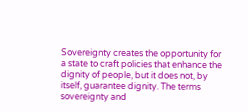Sovereignty creates the opportunity for a state to craft policies that enhance the dignity of people, but it does not, by itself, guarantee dignity. The terms sovereignty and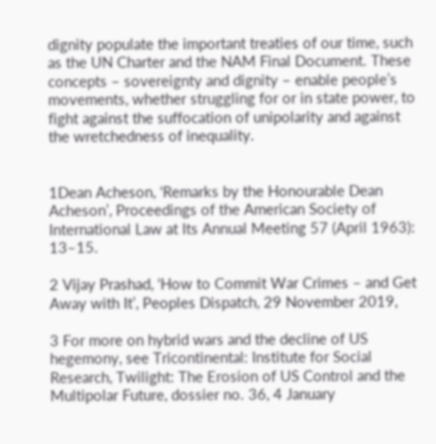dignity populate the important treaties of our time, such as the UN Charter and the NAM Final Document. These concepts – sovereignty and dignity – enable people’s movements, whether struggling for or in state power, to fight against the suffocation of unipolarity and against the wretchedness of inequality.


1Dean Acheson, ‘Remarks by the Honourable Dean Acheson’, Proceedings of the American Society of International Law at Its Annual Meeting 57 (April 1963): 13–15.

2 Vijay Prashad, ‘How to Commit War Crimes – and Get Away with It’, Peoples Dispatch, 29 November 2019,

3 For more on hybrid wars and the decline of US hegemony, see Tricontinental: Institute for Social Research, Twilight: The Erosion of US Control and the Multipolar Future, dossier no. 36, 4 January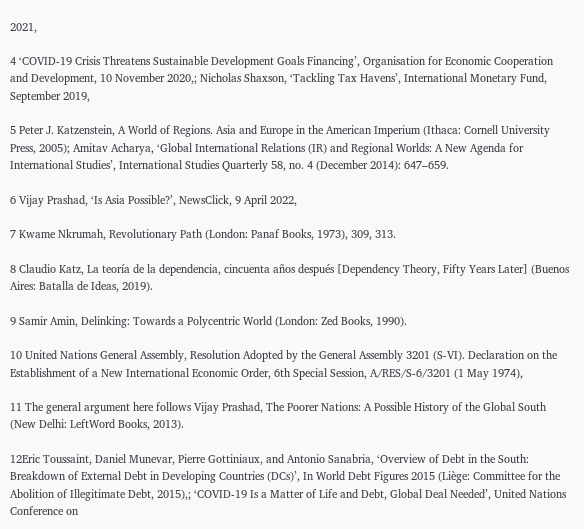2021,

4 ‘COVID-19 Crisis Threatens Sustainable Development Goals Financing’, Organisation for Economic Cooperation and Development, 10 November 2020,; Nicholas Shaxson, ‘Tackling Tax Havens’, International Monetary Fund, September 2019,

5 Peter J. Katzenstein, A World of Regions. Asia and Europe in the American Imperium (Ithaca: Cornell University Press, 2005); Amitav Acharya, ‘Global International Relations (IR) and Regional Worlds: A New Agenda for International Studies’, International Studies Quarterly 58, no. 4 (December 2014): 647–659.

6 Vijay Prashad, ‘Is Asia Possible?’, NewsClick, 9 April 2022,

7 Kwame Nkrumah, Revolutionary Path (London: Panaf Books, 1973), 309, 313.

8 Claudio Katz, La teoría de la dependencia, cincuenta años después [Dependency Theory, Fifty Years Later] (Buenos Aires: Batalla de Ideas, 2019).

9 Samir Amin, Delinking: Towards a Polycentric World (London: Zed Books, 1990).

10 United Nations General Assembly, Resolution Adopted by the General Assembly 3201 (S-VI). Declaration on the Establishment of a New International Economic Order, 6th Special Session, A/RES/S-6/3201 (1 May 1974),

11 The general argument here follows Vijay Prashad, The Poorer Nations: A Possible History of the Global South (New Delhi: LeftWord Books, 2013).

12Eric Toussaint, Daniel Munevar, Pierre Gottiniaux, and Antonio Sanabria, ‘Overview of Debt in the South: Breakdown of External Debt in Developing Countries (DCs)’, In World Debt Figures 2015 (Liège: Committee for the Abolition of Illegitimate Debt, 2015),; ‘COVID-19 Is a Matter of Life and Debt, Global Deal Needed’, United Nations Conference on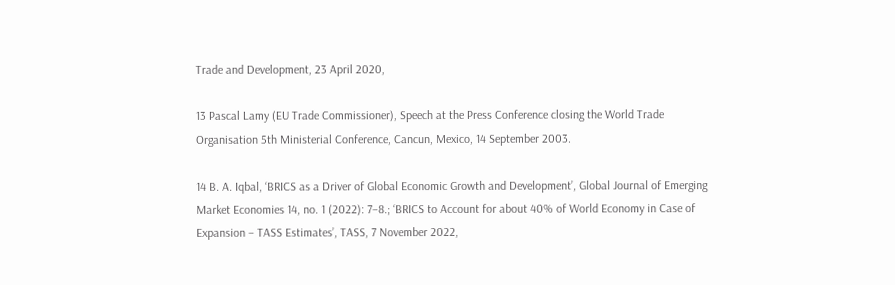Trade and Development, 23 April 2020,

13 Pascal Lamy (EU Trade Commissioner), Speech at the Press Conference closing the World Trade Organisation 5th Ministerial Conference, Cancun, Mexico, 14 September 2003.

14 B. A. Iqbal, ‘BRICS as a Driver of Global Economic Growth and Development’, Global Journal of Emerging Market Economies 14, no. 1 (2022): 7–8.; ‘BRICS to Account for about 40% of World Economy in Case of Expansion – TASS Estimates’, TASS, 7 November 2022,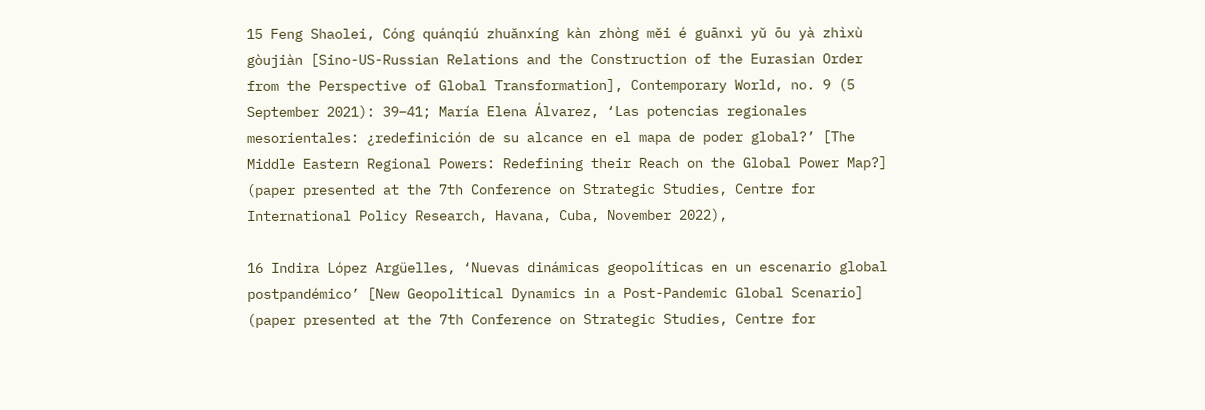15 Feng Shaolei, Cóng quánqiú zhuǎnxíng kàn zhòng měi é guānxì yǔ ōu yà zhìxù gòujiàn [Sino-US-Russian Relations and the Construction of the Eurasian Order from the Perspective of Global Transformation], Contemporary World, no. 9 (5 September 2021): 39–41; María Elena Álvarez, ‘Las potencias regionales mesorientales: ¿redefinición de su alcance en el mapa de poder global?’ [The Middle Eastern Regional Powers: Redefining their Reach on the Global Power Map?] (paper presented at the 7th Conference on Strategic Studies, Centre for International Policy Research, Havana, Cuba, November 2022),

16 Indira López Argüelles, ‘Nuevas dinámicas geopolíticas en un escenario global postpandémico’ [New Geopolitical Dynamics in a Post-Pandemic Global Scenario] (paper presented at the 7th Conference on Strategic Studies, Centre for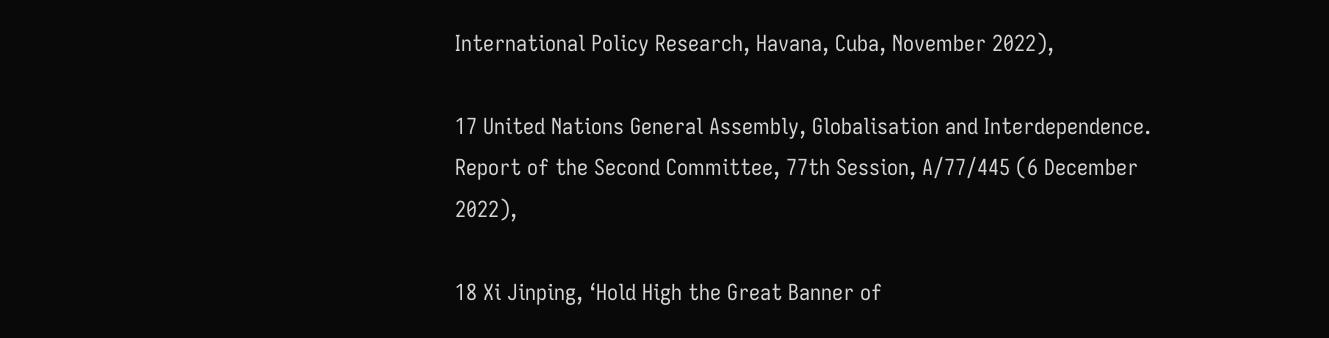International Policy Research, Havana, Cuba, November 2022),

17 United Nations General Assembly, Globalisation and Interdependence. Report of the Second Committee, 77th Session, A/77/445 (6 December 2022),

18 Xi Jinping, ‘Hold High the Great Banner of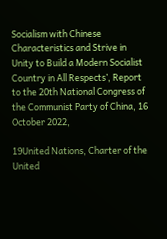Socialism with Chinese Characteristics and Strive in Unity to Build a Modern Socialist Country in All Respects’, Report to the 20th National Congress of the Communist Party of China, 16 October 2022,

19United Nations, Charter of the United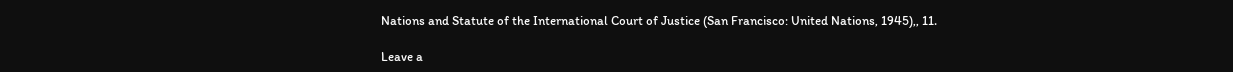Nations and Statute of the International Court of Justice (San Francisco: United Nations, 1945),, 11.

Leave a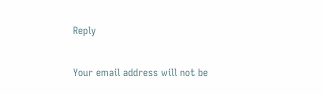Reply

Your email address will not be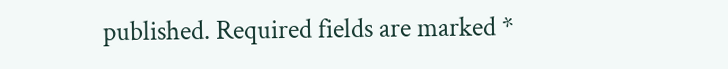published. Required fields are marked *